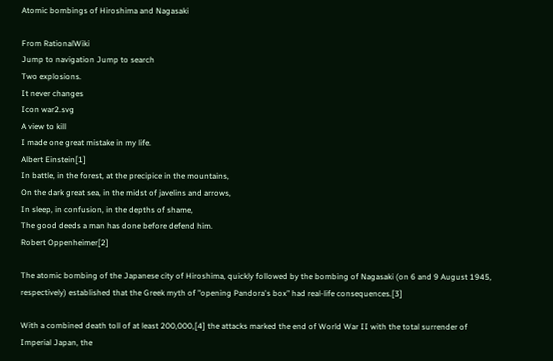Atomic bombings of Hiroshima and Nagasaki

From RationalWiki
Jump to navigation Jump to search
Two explosions.
It never changes
Icon war2.svg
A view to kill
I made one great mistake in my life.
Albert Einstein[1]
In battle, in the forest, at the precipice in the mountains,
On the dark great sea, in the midst of javelins and arrows,
In sleep, in confusion, in the depths of shame,
The good deeds a man has done before defend him.
Robert Oppenheimer[2]

The atomic bombing of the Japanese city of Hiroshima, quickly followed by the bombing of Nagasaki (on 6 and 9 August 1945, respectively) established that the Greek myth of "opening Pandora's box" had real-life consequences.[3]

With a combined death toll of at least 200,000,[4] the attacks marked the end of World War II with the total surrender of Imperial Japan, the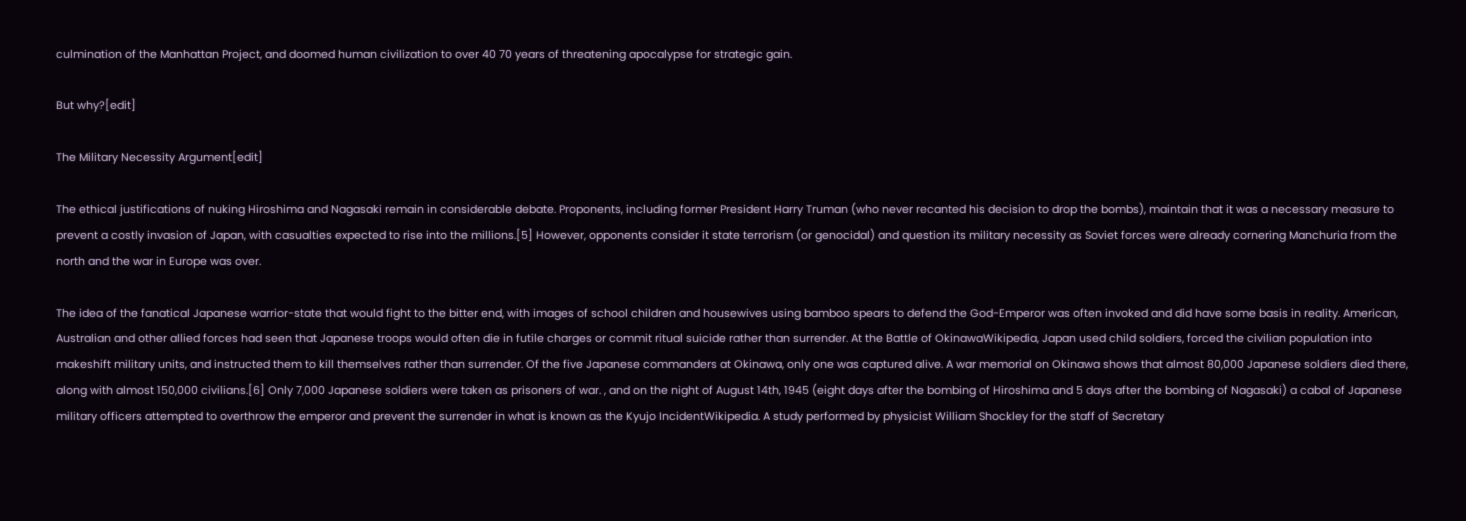culmination of the Manhattan Project, and doomed human civilization to over 40 70 years of threatening apocalypse for strategic gain.

But why?[edit]

The Military Necessity Argument[edit]

The ethical justifications of nuking Hiroshima and Nagasaki remain in considerable debate. Proponents, including former President Harry Truman (who never recanted his decision to drop the bombs), maintain that it was a necessary measure to prevent a costly invasion of Japan, with casualties expected to rise into the millions.[5] However, opponents consider it state terrorism (or genocidal) and question its military necessity as Soviet forces were already cornering Manchuria from the north and the war in Europe was over.

The idea of the fanatical Japanese warrior-state that would fight to the bitter end, with images of school children and housewives using bamboo spears to defend the God-Emperor was often invoked and did have some basis in reality. American, Australian and other allied forces had seen that Japanese troops would often die in futile charges or commit ritual suicide rather than surrender. At the Battle of OkinawaWikipedia, Japan used child soldiers, forced the civilian population into makeshift military units, and instructed them to kill themselves rather than surrender. Of the five Japanese commanders at Okinawa, only one was captured alive. A war memorial on Okinawa shows that almost 80,000 Japanese soldiers died there, along with almost 150,000 civilians.[6] Only 7,000 Japanese soldiers were taken as prisoners of war. , and on the night of August 14th, 1945 (eight days after the bombing of Hiroshima and 5 days after the bombing of Nagasaki) a cabal of Japanese military officers attempted to overthrow the emperor and prevent the surrender in what is known as the Kyujo IncidentWikipedia. A study performed by physicist William Shockley for the staff of Secretary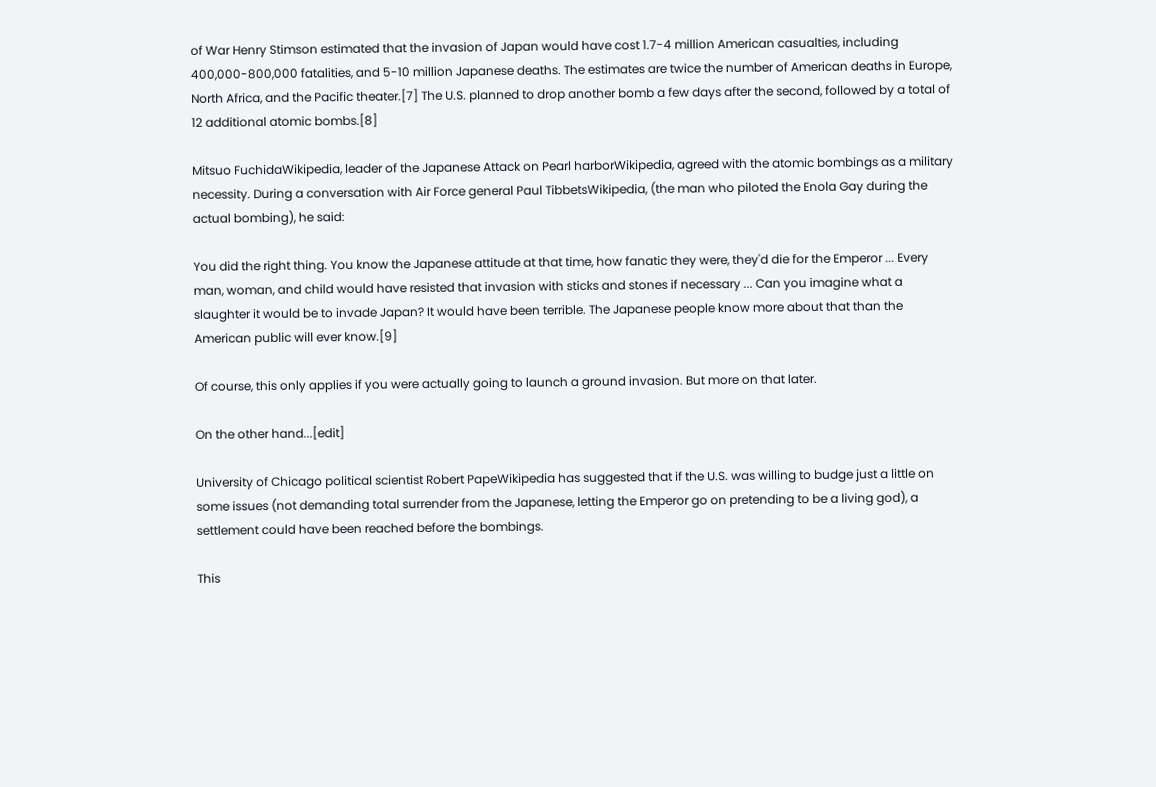of War Henry Stimson estimated that the invasion of Japan would have cost 1.7-4 million American casualties, including 400,000-800,000 fatalities, and 5-10 million Japanese deaths. The estimates are twice the number of American deaths in Europe, North Africa, and the Pacific theater.[7] The U.S. planned to drop another bomb a few days after the second, followed by a total of 12 additional atomic bombs.[8]

Mitsuo FuchidaWikipedia, leader of the Japanese Attack on Pearl harborWikipedia, agreed with the atomic bombings as a military necessity. During a conversation with Air Force general Paul TibbetsWikipedia, (the man who piloted the Enola Gay during the actual bombing), he said:

You did the right thing. You know the Japanese attitude at that time, how fanatic they were, they'd die for the Emperor ... Every man, woman, and child would have resisted that invasion with sticks and stones if necessary ... Can you imagine what a slaughter it would be to invade Japan? It would have been terrible. The Japanese people know more about that than the American public will ever know.[9]

Of course, this only applies if you were actually going to launch a ground invasion. But more on that later.

On the other hand...[edit]

University of Chicago political scientist Robert PapeWikipedia has suggested that if the U.S. was willing to budge just a little on some issues (not demanding total surrender from the Japanese, letting the Emperor go on pretending to be a living god), a settlement could have been reached before the bombings.

This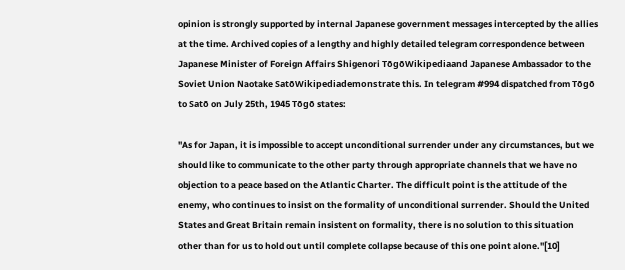opinion is strongly supported by internal Japanese government messages intercepted by the allies at the time. Archived copies of a lengthy and highly detailed telegram correspondence between Japanese Minister of Foreign Affairs Shigenori TōgōWikipediaand Japanese Ambassador to the Soviet Union Naotake SatōWikipediademonstrate this. In telegram #994 dispatched from Tōgō to Satō on July 25th, 1945 Tōgō states:

"As for Japan, it is impossible to accept unconditional surrender under any circumstances, but we should like to communicate to the other party through appropriate channels that we have no objection to a peace based on the Atlantic Charter. The difficult point is the attitude of the enemy, who continues to insist on the formality of unconditional surrender. Should the United States and Great Britain remain insistent on formality, there is no solution to this situation other than for us to hold out until complete collapse because of this one point alone."[10]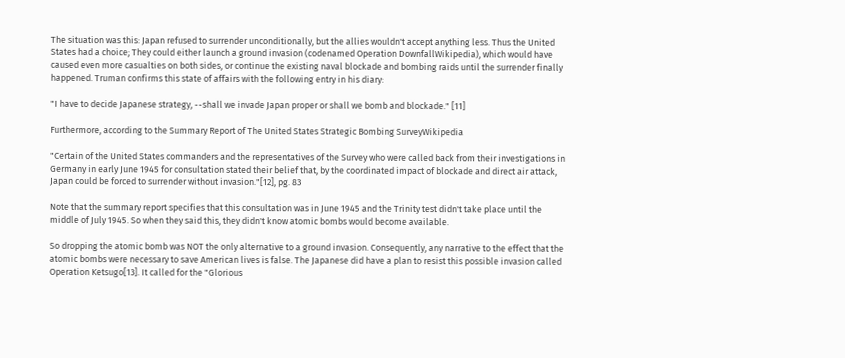The situation was this: Japan refused to surrender unconditionally, but the allies wouldn't accept anything less. Thus the United States had a choice; They could either launch a ground invasion (codenamed Operation DownfallWikipedia), which would have caused even more casualties on both sides, or continue the existing naval blockade and bombing raids until the surrender finally happened. Truman confirms this state of affairs with the following entry in his diary:

"I have to decide Japanese strategy, --shall we invade Japan proper or shall we bomb and blockade." [11]

Furthermore, according to the Summary Report of The United States Strategic Bombing SurveyWikipedia

"Certain of the United States commanders and the representatives of the Survey who were called back from their investigations in Germany in early June 1945 for consultation stated their belief that, by the coordinated impact of blockade and direct air attack, Japan could be forced to surrender without invasion."[12], pg. 83

Note that the summary report specifies that this consultation was in June 1945 and the Trinity test didn't take place until the middle of July 1945. So when they said this, they didn't know atomic bombs would become available.

So dropping the atomic bomb was NOT the only alternative to a ground invasion. Consequently, any narrative to the effect that the atomic bombs were necessary to save American lives is false. The Japanese did have a plan to resist this possible invasion called Operation Ketsugo[13]. It called for the "Glorious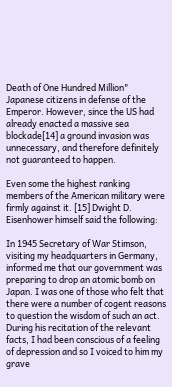Death of One Hundred Million" Japanese citizens in defense of the Emperor. However, since the US had already enacted a massive sea blockade[14] a ground invasion was unnecessary, and therefore definitely not guaranteed to happen.

Even some the highest ranking members of the American military were firmly against it. [15] Dwight D. Eisenhower himself said the following:

In 1945 Secretary of War Stimson, visiting my headquarters in Germany, informed me that our government was preparing to drop an atomic bomb on Japan. I was one of those who felt that there were a number of cogent reasons to question the wisdom of such an act. During his recitation of the relevant facts, I had been conscious of a feeling of depression and so I voiced to him my grave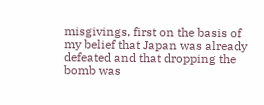misgivings, first on the basis of my belief that Japan was already defeated and that dropping the bomb was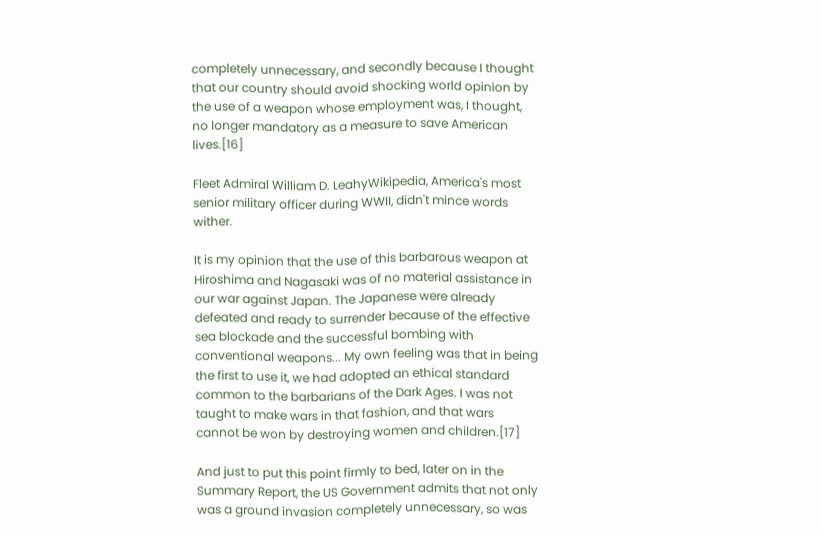completely unnecessary, and secondly because I thought that our country should avoid shocking world opinion by the use of a weapon whose employment was, I thought, no longer mandatory as a measure to save American lives.[16]

Fleet Admiral William D. LeahyWikipedia, America's most senior military officer during WWII, didn't mince words wither.

It is my opinion that the use of this barbarous weapon at Hiroshima and Nagasaki was of no material assistance in our war against Japan. The Japanese were already defeated and ready to surrender because of the effective sea blockade and the successful bombing with conventional weapons... My own feeling was that in being the first to use it, we had adopted an ethical standard common to the barbarians of the Dark Ages. I was not taught to make wars in that fashion, and that wars cannot be won by destroying women and children.[17]

And just to put this point firmly to bed, later on in the Summary Report, the US Government admits that not only was a ground invasion completely unnecessary, so was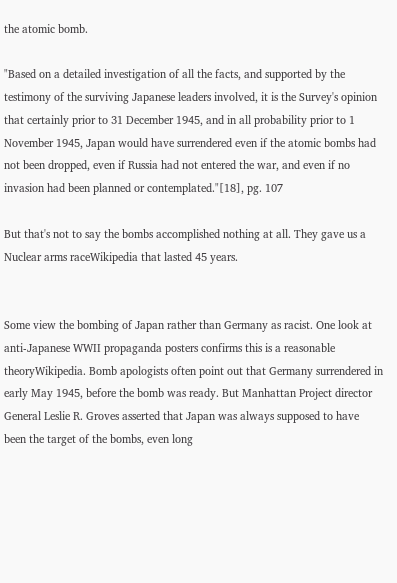the atomic bomb.

"Based on a detailed investigation of all the facts, and supported by the testimony of the surviving Japanese leaders involved, it is the Survey's opinion that certainly prior to 31 December 1945, and in all probability prior to 1 November 1945, Japan would have surrendered even if the atomic bombs had not been dropped, even if Russia had not entered the war, and even if no invasion had been planned or contemplated."[18], pg. 107

But that's not to say the bombs accomplished nothing at all. They gave us a Nuclear arms raceWikipedia that lasted 45 years.


Some view the bombing of Japan rather than Germany as racist. One look at anti-Japanese WWII propaganda posters confirms this is a reasonable theoryWikipedia. Bomb apologists often point out that Germany surrendered in early May 1945, before the bomb was ready. But Manhattan Project director General Leslie R. Groves asserted that Japan was always supposed to have been the target of the bombs, even long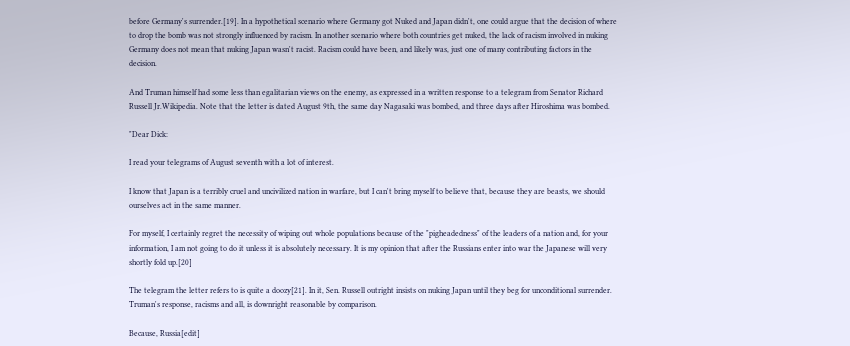before Germany's surrender.[19]. In a hypothetical scenario where Germany got Nuked and Japan didn't, one could argue that the decision of where to drop the bomb was not strongly influenced by racism. In another scenario where both countries get nuked, the lack of racism involved in nuking Germany does not mean that nuking Japan wasn't racist. Racism could have been, and likely was, just one of many contributing factors in the decision.

And Truman himself had some less than egalitarian views on the enemy, as expressed in a written response to a telegram from Senator Richard Russell Jr.Wikipedia. Note that the letter is dated August 9th, the same day Nagasaki was bombed, and three days after Hiroshima was bombed.

"Dear Dick:

I read your telegrams of August seventh with a lot of interest.

I know that Japan is a terribly cruel and uncivilized nation in warfare, but I can't bring myself to believe that, because they are beasts, we should ourselves act in the same manner.

For myself, I certainly regret the necessity of wiping out whole populations because of the "pigheadedness" of the leaders of a nation and, for your information, I am not going to do it unless it is absolutely necessary. It is my opinion that after the Russians enter into war the Japanese will very shortly fold up.[20]

The telegram the letter refers to is quite a doozy[21]. In it, Sen. Russell outright insists on nuking Japan until they beg for unconditional surrender. Truman's response, racisms and all, is downright reasonable by comparison.

Because, Russia[edit]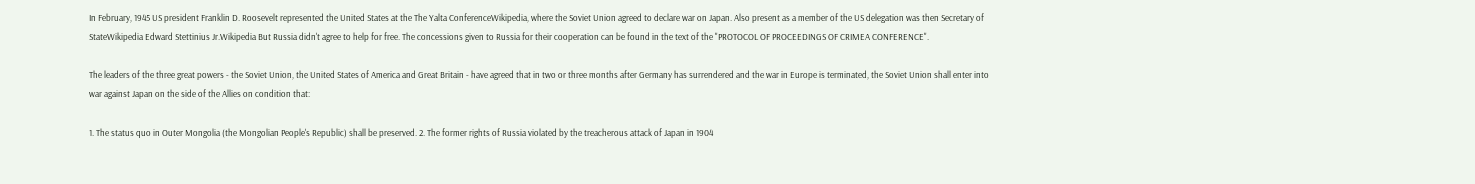In February, 1945 US president Franklin D. Roosevelt represented the United States at the The Yalta ConferenceWikipedia, where the Soviet Union agreed to declare war on Japan. Also present as a member of the US delegation was then Secretary of StateWikipedia Edward Stettinius Jr.Wikipedia But Russia didn't agree to help for free. The concessions given to Russia for their cooperation can be found in the text of the "PROTOCOL OF PROCEEDINGS OF CRIMEA CONFERENCE".

The leaders of the three great powers - the Soviet Union, the United States of America and Great Britain - have agreed that in two or three months after Germany has surrendered and the war in Europe is terminated, the Soviet Union shall enter into war against Japan on the side of the Allies on condition that:

1. The status quo in Outer Mongolia (the Mongolian People's Republic) shall be preserved. 2. The former rights of Russia violated by the treacherous attack of Japan in 1904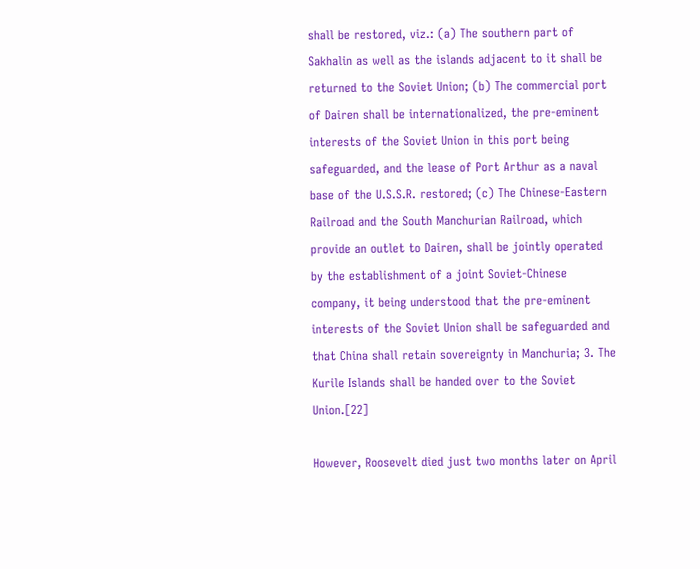shall be restored, viz.: (a) The southern part of Sakhalin as well as the islands adjacent to it shall be returned to the Soviet Union; (b) The commercial port of Dairen shall be internationalized, the pre-eminent interests of the Soviet Union in this port being safeguarded, and the lease of Port Arthur as a naval base of the U.S.S.R. restored; (c) The Chinese-Eastern Railroad and the South Manchurian Railroad, which provide an outlet to Dairen, shall be jointly operated by the establishment of a joint Soviet-Chinese company, it being understood that the pre-eminent interests of the Soviet Union shall be safeguarded and that China shall retain sovereignty in Manchuria; 3. The Kurile Islands shall be handed over to the Soviet Union.[22]

However, Roosevelt died just two months later on April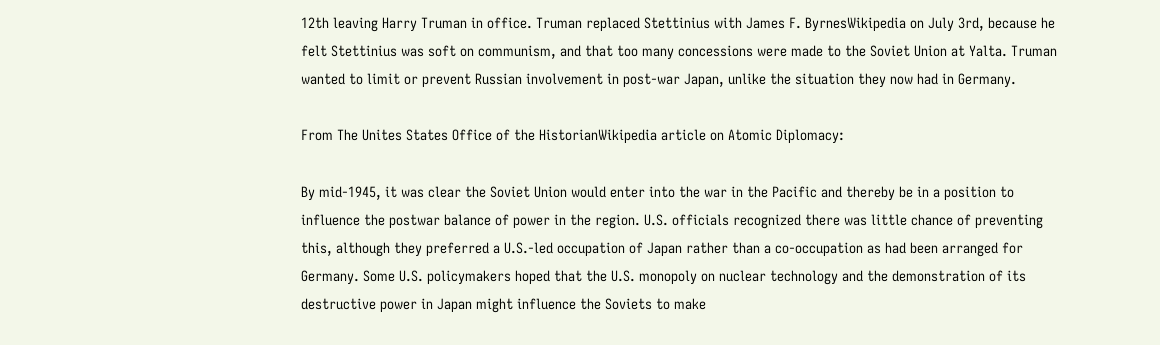12th leaving Harry Truman in office. Truman replaced Stettinius with James F. ByrnesWikipedia on July 3rd, because he felt Stettinius was soft on communism, and that too many concessions were made to the Soviet Union at Yalta. Truman wanted to limit or prevent Russian involvement in post-war Japan, unlike the situation they now had in Germany.

From The Unites States Office of the HistorianWikipedia article on Atomic Diplomacy:

By mid-1945, it was clear the Soviet Union would enter into the war in the Pacific and thereby be in a position to influence the postwar balance of power in the region. U.S. officials recognized there was little chance of preventing this, although they preferred a U.S.-led occupation of Japan rather than a co-occupation as had been arranged for Germany. Some U.S. policymakers hoped that the U.S. monopoly on nuclear technology and the demonstration of its destructive power in Japan might influence the Soviets to make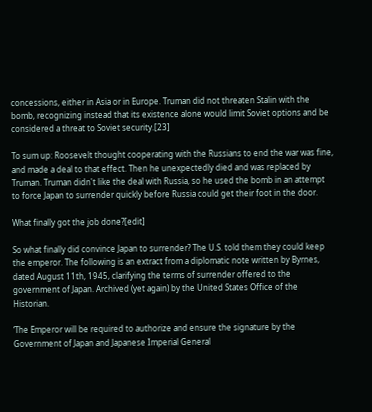concessions, either in Asia or in Europe. Truman did not threaten Stalin with the bomb, recognizing instead that its existence alone would limit Soviet options and be considered a threat to Soviet security.[23]

To sum up: Roosevelt thought cooperating with the Russians to end the war was fine, and made a deal to that effect. Then he unexpectedly died and was replaced by Truman. Truman didn't like the deal with Russia, so he used the bomb in an attempt to force Japan to surrender quickly before Russia could get their foot in the door.

What finally got the job done?[edit]

So what finally did convince Japan to surrender? The U.S. told them they could keep the emperor. The following is an extract from a diplomatic note written by Byrnes, dated August 11th, 1945, clarifying the terms of surrender offered to the government of Japan. Archived (yet again) by the United States Office of the Historian.

‘The Emperor will be required to authorize and ensure the signature by the Government of Japan and Japanese Imperial General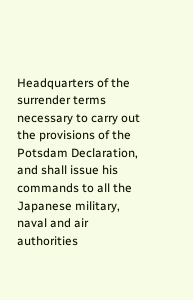Headquarters of the surrender terms necessary to carry out the provisions of the Potsdam Declaration, and shall issue his commands to all the Japanese military, naval and air authorities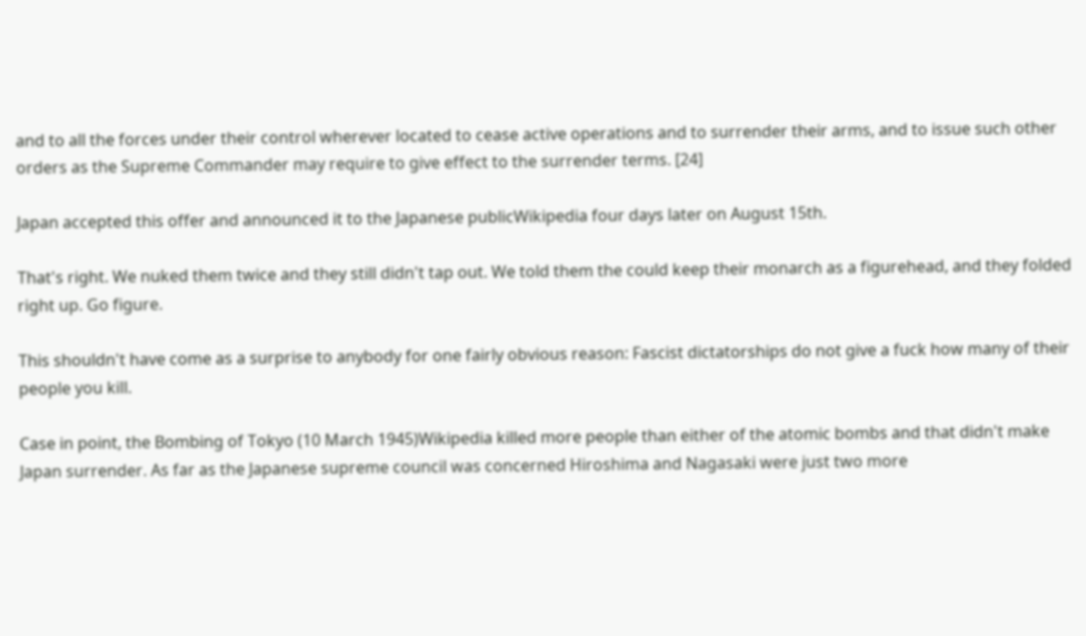and to all the forces under their control wherever located to cease active operations and to surrender their arms, and to issue such other orders as the Supreme Commander may require to give effect to the surrender terms. [24]

Japan accepted this offer and announced it to the Japanese publicWikipedia four days later on August 15th.

That's right. We nuked them twice and they still didn't tap out. We told them the could keep their monarch as a figurehead, and they folded right up. Go figure.

This shouldn't have come as a surprise to anybody for one fairly obvious reason: Fascist dictatorships do not give a fuck how many of their people you kill.

Case in point, the Bombing of Tokyo (10 March 1945)Wikipedia killed more people than either of the atomic bombs and that didn't make Japan surrender. As far as the Japanese supreme council was concerned Hiroshima and Nagasaki were just two more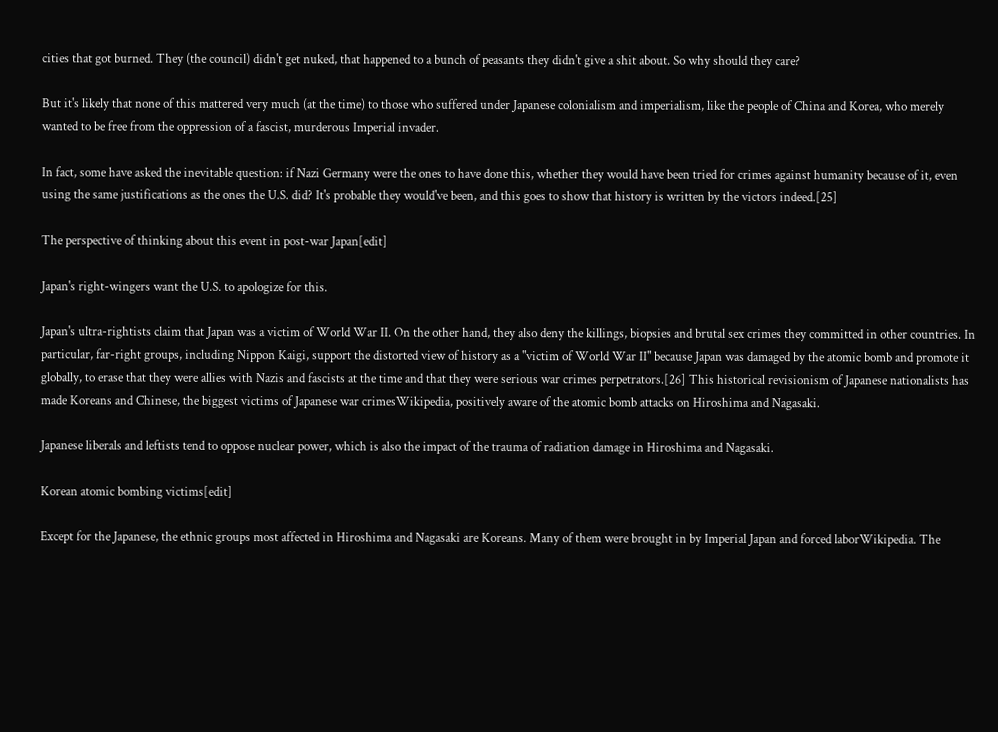cities that got burned. They (the council) didn't get nuked, that happened to a bunch of peasants they didn't give a shit about. So why should they care?

But it's likely that none of this mattered very much (at the time) to those who suffered under Japanese colonialism and imperialism, like the people of China and Korea, who merely wanted to be free from the oppression of a fascist, murderous Imperial invader.

In fact, some have asked the inevitable question: if Nazi Germany were the ones to have done this, whether they would have been tried for crimes against humanity because of it, even using the same justifications as the ones the U.S. did? It's probable they would've been, and this goes to show that history is written by the victors indeed.[25]

The perspective of thinking about this event in post-war Japan[edit]

Japan's right-wingers want the U.S. to apologize for this.

Japan's ultra-rightists claim that Japan was a victim of World War II. On the other hand, they also deny the killings, biopsies and brutal sex crimes they committed in other countries. In particular, far-right groups, including Nippon Kaigi, support the distorted view of history as a "victim of World War II" because Japan was damaged by the atomic bomb and promote it globally, to erase that they were allies with Nazis and fascists at the time and that they were serious war crimes perpetrators.[26] This historical revisionism of Japanese nationalists has made Koreans and Chinese, the biggest victims of Japanese war crimesWikipedia, positively aware of the atomic bomb attacks on Hiroshima and Nagasaki.

Japanese liberals and leftists tend to oppose nuclear power, which is also the impact of the trauma of radiation damage in Hiroshima and Nagasaki.

Korean atomic bombing victims[edit]

Except for the Japanese, the ethnic groups most affected in Hiroshima and Nagasaki are Koreans. Many of them were brought in by Imperial Japan and forced laborWikipedia. The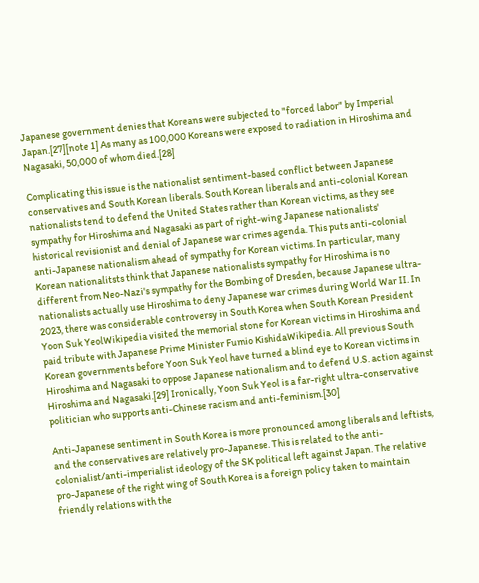Japanese government denies that Koreans were subjected to "forced labor" by Imperial Japan.[27][note 1] As many as 100,000 Koreans were exposed to radiation in Hiroshima and Nagasaki, 50,000 of whom died.[28]

Complicating this issue is the nationalist sentiment-based conflict between Japanese conservatives and South Korean liberals. South Korean liberals and anti-colonial Korean nationalists tend to defend the United States rather than Korean victims, as they see sympathy for Hiroshima and Nagasaki as part of right-wing Japanese nationalists' historical revisionist and denial of Japanese war crimes agenda. This puts anti-colonial anti-Japanese nationalism ahead of sympathy for Korean victims. In particular, many Korean nationalitsts think that Japanese nationalists sympathy for Hiroshima is no different from Neo-Nazi's sympathy for the Bombing of Dresden, because Japanese ultra-nationalists actually use Hiroshima to deny Japanese war crimes during World War II. In 2023, there was considerable controversy in South Korea when South Korean President Yoon Suk YeolWikipedia visited the memorial stone for Korean victims in Hiroshima and paid tribute with Japanese Prime Minister Fumio KishidaWikipedia. All previous South Korean governments before Yoon Suk Yeol have turned a blind eye to Korean victims in Hiroshima and Nagasaki to oppose Japanese nationalism and to defend U.S. action against Hiroshima and Nagasaki.[29] Ironically, Yoon Suk Yeol is a far-right ultra-conservative politician who supports anti-Chinese racism and anti-feminism.[30]

Anti-Japanese sentiment in South Korea is more pronounced among liberals and leftists, and the conservatives are relatively pro-Japanese. This is related to the anti-colonialist/anti-imperialist ideology of the SK political left against Japan. The relative pro-Japanese of the right wing of South Korea is a foreign policy taken to maintain friendly relations with the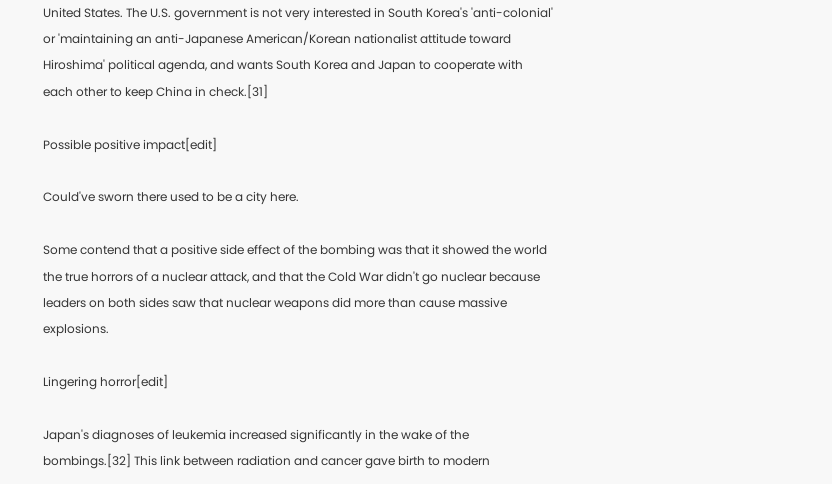United States. The U.S. government is not very interested in South Korea's 'anti-colonial' or 'maintaining an anti-Japanese American/Korean nationalist attitude toward Hiroshima' political agenda, and wants South Korea and Japan to cooperate with each other to keep China in check.[31]

Possible positive impact[edit]

Could've sworn there used to be a city here.

Some contend that a positive side effect of the bombing was that it showed the world the true horrors of a nuclear attack, and that the Cold War didn't go nuclear because leaders on both sides saw that nuclear weapons did more than cause massive explosions.

Lingering horror[edit]

Japan's diagnoses of leukemia increased significantly in the wake of the bombings.[32] This link between radiation and cancer gave birth to modern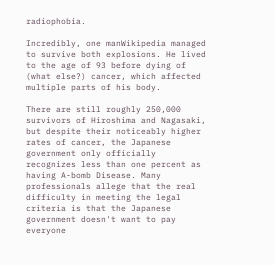radiophobia.

Incredibly, one manWikipedia managed to survive both explosions. He lived to the age of 93 before dying of (what else?) cancer, which affected multiple parts of his body.

There are still roughly 250,000 survivors of Hiroshima and Nagasaki, but despite their noticeably higher rates of cancer, the Japanese government only officially recognizes less than one percent as having A-bomb Disease. Many professionals allege that the real difficulty in meeting the legal criteria is that the Japanese government doesn't want to pay everyone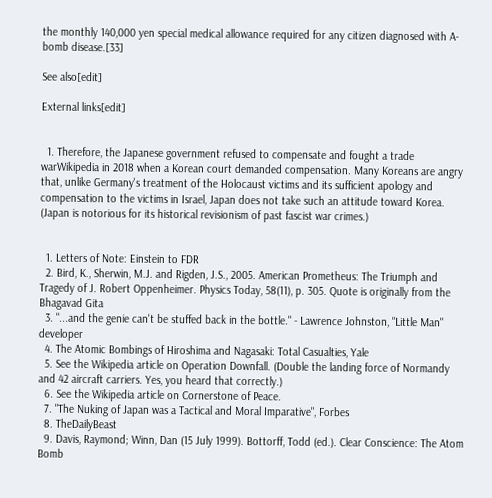the monthly 140,000 yen special medical allowance required for any citizen diagnosed with A-bomb disease.[33]

See also[edit]

External links[edit]


  1. Therefore, the Japanese government refused to compensate and fought a trade warWikipedia in 2018 when a Korean court demanded compensation. Many Koreans are angry that, unlike Germany's treatment of the Holocaust victims and its sufficient apology and compensation to the victims in Israel, Japan does not take such an attitude toward Korea. (Japan is notorious for its historical revisionism of past fascist war crimes.)


  1. Letters of Note: Einstein to FDR
  2. Bird, K., Sherwin, M.J. and Rigden, J.S., 2005. American Prometheus: The Triumph and Tragedy of J. Robert Oppenheimer. Physics Today, 58(11), p. 305. Quote is originally from the Bhagavad Gita
  3. "...and the genie can't be stuffed back in the bottle." - Lawrence Johnston, "Little Man" developer
  4. The Atomic Bombings of Hiroshima and Nagasaki: Total Casualties, Yale
  5. See the Wikipedia article on Operation Downfall. (Double the landing force of Normandy and 42 aircraft carriers. Yes, you heard that correctly.)
  6. See the Wikipedia article on Cornerstone of Peace.
  7. "The Nuking of Japan was a Tactical and Moral Imparative", Forbes
  8. TheDailyBeast
  9. Davis, Raymond; Winn, Dan (15 July 1999). Bottorff, Todd (ed.). Clear Conscience: The Atom Bomb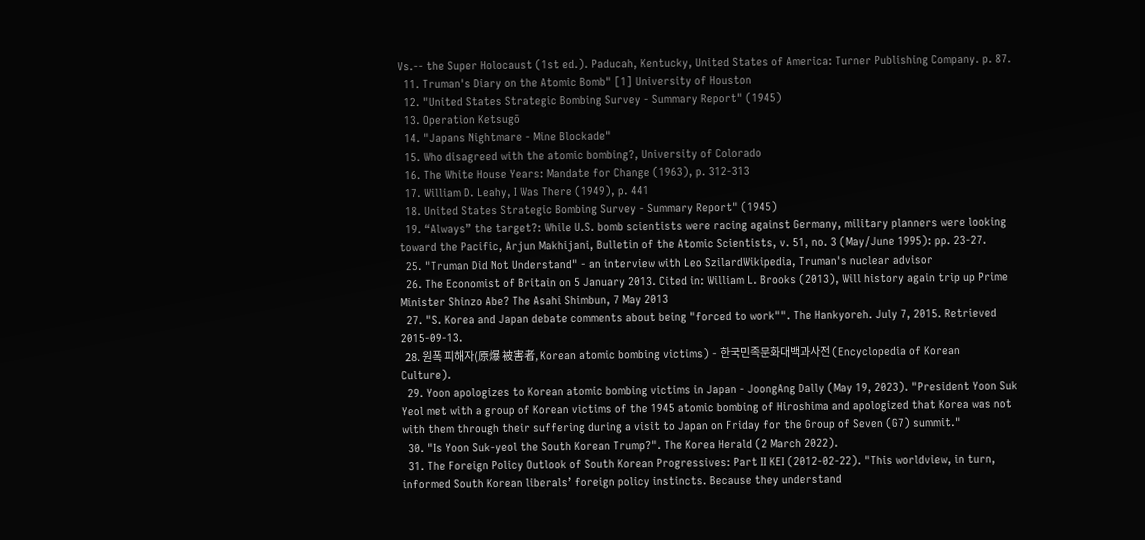Vs.-- the Super Holocaust (1st ed.). Paducah, Kentucky, United States of America: Turner Publishing Company. p. 87.
  11. Truman's Diary on the Atomic Bomb" [1] University of Houston
  12. "United States Strategic Bombing Survey - Summary Report" (1945)
  13. Operation Ketsugō
  14. "Japans Nightmare - Mine Blockade"
  15. Who disagreed with the atomic bombing?, University of Colorado
  16. The White House Years: Mandate for Change (1963), p. 312-313
  17. William D. Leahy, I Was There (1949), p. 441
  18. United States Strategic Bombing Survey - Summary Report" (1945)
  19. “Always” the target?: While U.S. bomb scientists were racing against Germany, military planners were looking toward the Pacific, Arjun Makhijani, Bulletin of the Atomic Scientists, v. 51, no. 3 (May/June 1995): pp. 23-27.
  25. "Truman Did Not Understand" - an interview with Leo SzilardWikipedia, Truman's nuclear advisor
  26. The Economist of Britain on 5 January 2013. Cited in: William L. Brooks (2013), Will history again trip up Prime Minister Shinzo Abe? The Asahi Shimbun, 7 May 2013
  27. "S. Korea and Japan debate comments about being "forced to work"". The Hankyoreh. July 7, 2015. Retrieved 2015-09-13.
  28. 원폭 피해자(原爆 被害者, Korean atomic bombing victims) - 한국민족문화대백과사전 (Encyclopedia of Korean Culture).
  29. Yoon apologizes to Korean atomic bombing victims in Japan - JoongAng Dally (May 19, 2023). "President Yoon Suk Yeol met with a group of Korean victims of the 1945 atomic bombing of Hiroshima and apologized that Korea was not with them through their suffering during a visit to Japan on Friday for the Group of Seven (G7) summit."
  30. "Is Yoon Suk-yeol the South Korean Trump?". The Korea Herald (2 March 2022).
  31. The Foreign Policy Outlook of South Korean Progressives: Part II KEI (2012-02-22). "This worldview, in turn, informed South Korean liberals’ foreign policy instincts. Because they understand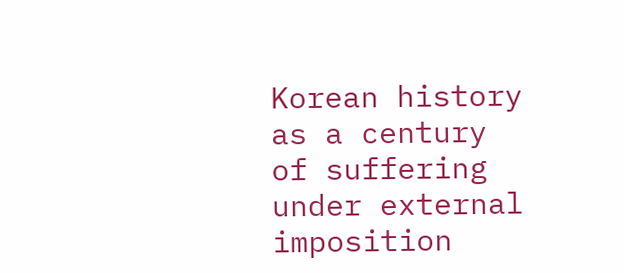Korean history as a century of suffering under external imposition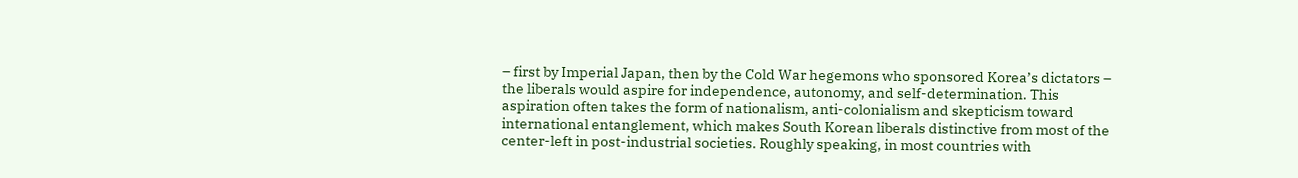– first by Imperial Japan, then by the Cold War hegemons who sponsored Korea’s dictators – the liberals would aspire for independence, autonomy, and self-determination. This aspiration often takes the form of nationalism, anti-colonialism and skepticism toward international entanglement, which makes South Korean liberals distinctive from most of the center-left in post-industrial societies. Roughly speaking, in most countries with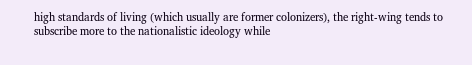high standards of living (which usually are former colonizers), the right-wing tends to subscribe more to the nationalistic ideology while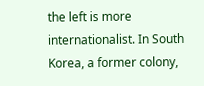the left is more internationalist. In South Korea, a former colony,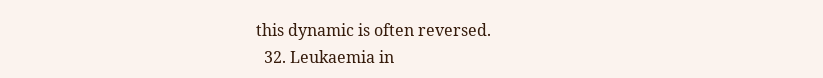this dynamic is often reversed.
  32. Leukaemia in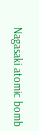Nagasaki atomic bomb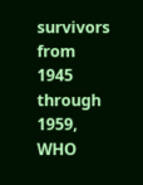survivors from 1945 through 1959, WHO